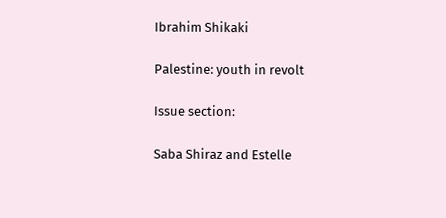Ibrahim Shikaki

Palestine: youth in revolt

Issue section:

Saba Shiraz and Estelle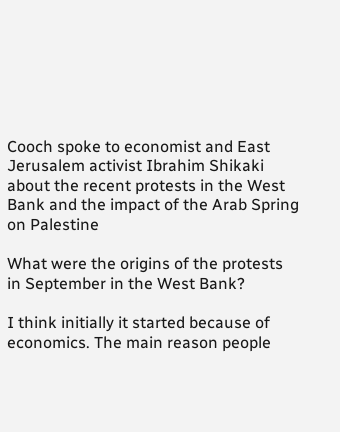Cooch spoke to economist and East Jerusalem activist Ibrahim Shikaki about the recent protests in the West Bank and the impact of the Arab Spring on Palestine

What were the origins of the protests in September in the West Bank?

I think initially it started because of economics. The main reason people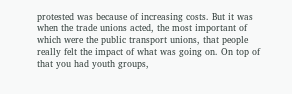protested was because of increasing costs. But it was when the trade unions acted, the most important of which were the public transport unions, that people really felt the impact of what was going on. On top of that you had youth groups,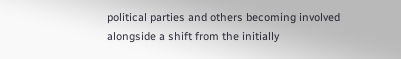political parties and others becoming involved alongside a shift from the initially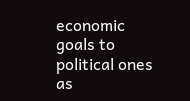economic goals to political ones as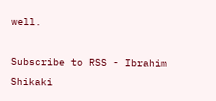well.

Subscribe to RSS - Ibrahim Shikaki